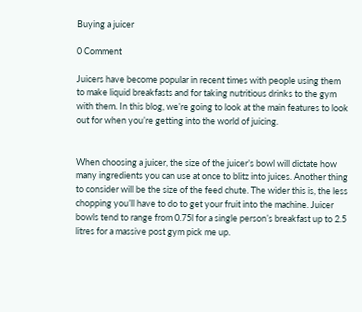Buying a juicer

0 Comment

Juicers have become popular in recent times with people using them to make liquid breakfasts and for taking nutritious drinks to the gym with them. In this blog, we’re going to look at the main features to look out for when you’re getting into the world of juicing.


When choosing a juicer, the size of the juicer’s bowl will dictate how many ingredients you can use at once to blitz into juices. Another thing to consider will be the size of the feed chute. The wider this is, the less chopping you’ll have to do to get your fruit into the machine. Juicer bowls tend to range from 0.75l for a single person’s breakfast up to 2.5 litres for a massive post gym pick me up.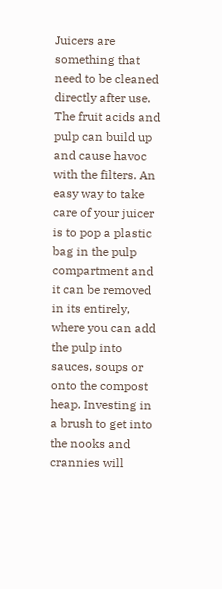Juicers are something that need to be cleaned directly after use. The fruit acids and pulp can build up and cause havoc with the filters. An easy way to take care of your juicer is to pop a plastic bag in the pulp compartment and it can be removed in its entirely, where you can add the pulp into sauces, soups or onto the compost heap. Investing in a brush to get into the nooks and crannies will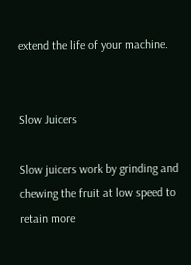extend the life of your machine.


Slow Juicers

Slow juicers work by grinding and chewing the fruit at low speed to retain more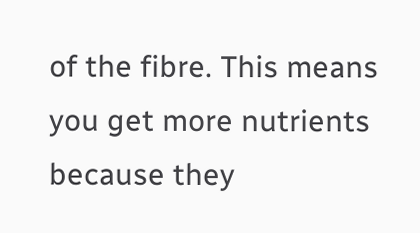of the fibre. This means you get more nutrients because they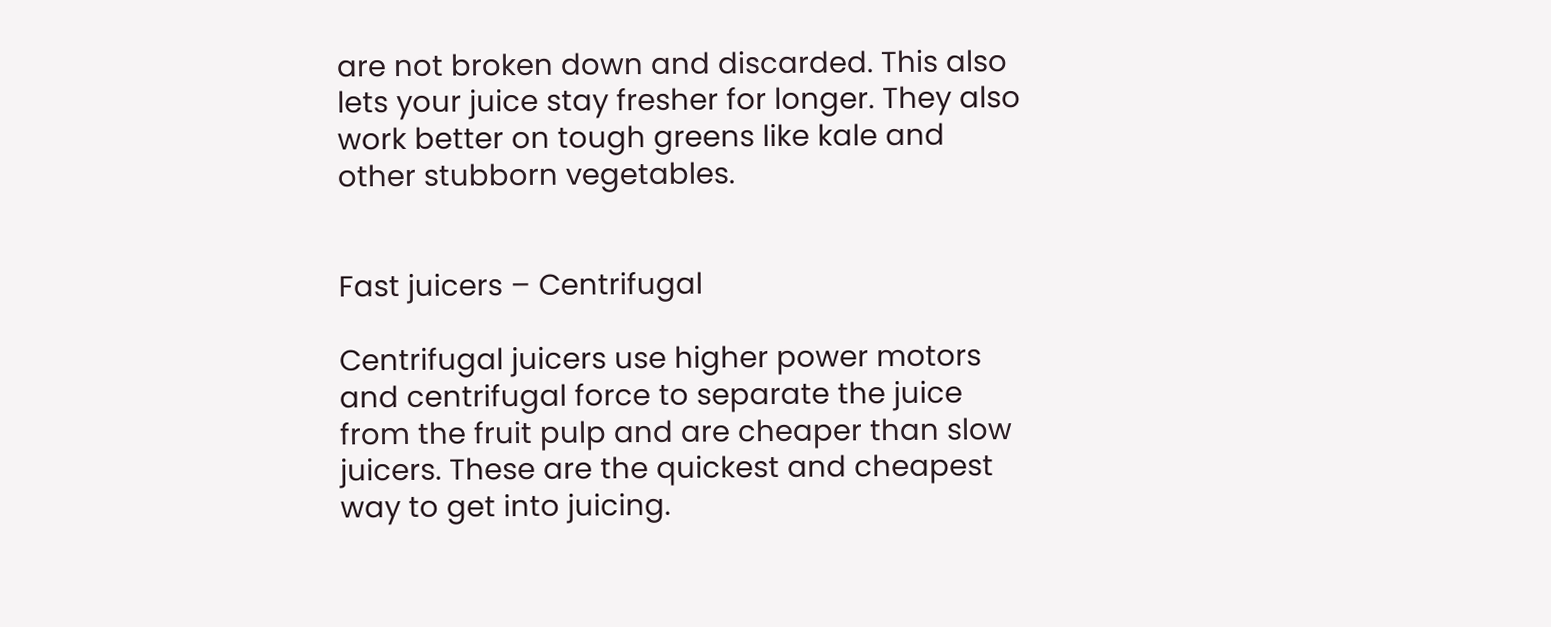are not broken down and discarded. This also lets your juice stay fresher for longer. They also work better on tough greens like kale and other stubborn vegetables.


Fast juicers – Centrifugal

Centrifugal juicers use higher power motors and centrifugal force to separate the juice from the fruit pulp and are cheaper than slow juicers. These are the quickest and cheapest way to get into juicing.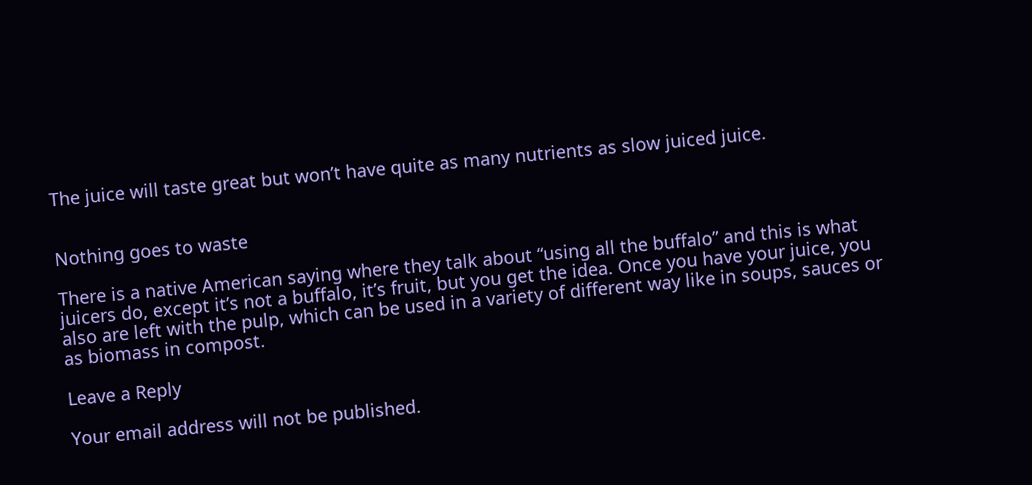The juice will taste great but won’t have quite as many nutrients as slow juiced juice.


Nothing goes to waste

There is a native American saying where they talk about “using all the buffalo” and this is what juicers do, except it’s not a buffalo, it’s fruit, but you get the idea. Once you have your juice, you also are left with the pulp, which can be used in a variety of different way like in soups, sauces or as biomass in compost.

Leave a Reply

Your email address will not be published.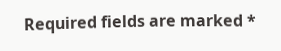Required fields are marked *